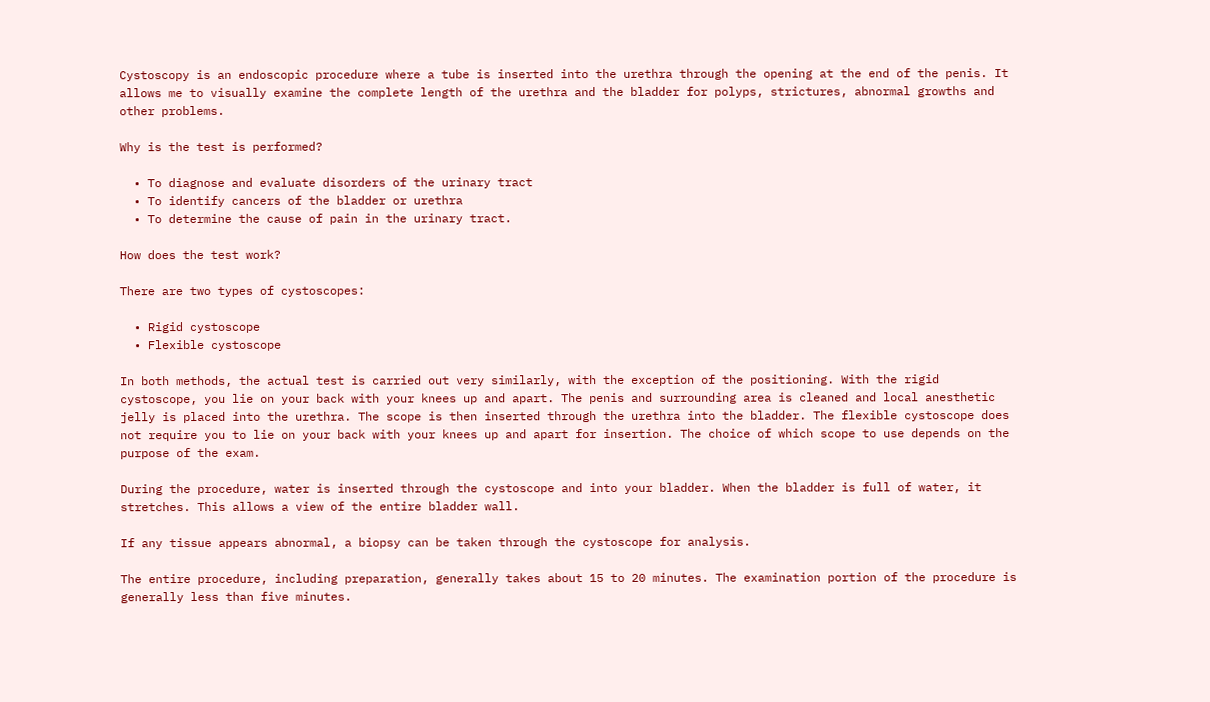Cystoscopy is an endoscopic procedure where a tube is inserted into the urethra through the opening at the end of the penis. It allows me to visually examine the complete length of the urethra and the bladder for polyps, strictures, abnormal growths and other problems.

Why is the test is performed?

  • To diagnose and evaluate disorders of the urinary tract
  • To identify cancers of the bladder or urethra
  • To determine the cause of pain in the urinary tract.

How does the test work?

There are two types of cystoscopes:

  • Rigid cystoscope
  • Flexible cystoscope

In both methods, the actual test is carried out very similarly, with the exception of the positioning. With the rigid cystoscope, you lie on your back with your knees up and apart. The penis and surrounding area is cleaned and local anesthetic jelly is placed into the urethra. The scope is then inserted through the urethra into the bladder. The flexible cystoscope does not require you to lie on your back with your knees up and apart for insertion. The choice of which scope to use depends on the purpose of the exam.

During the procedure, water is inserted through the cystoscope and into your bladder. When the bladder is full of water, it stretches. This allows a view of the entire bladder wall.

If any tissue appears abnormal, a biopsy can be taken through the cystoscope for analysis.

The entire procedure, including preparation, generally takes about 15 to 20 minutes. The examination portion of the procedure is generally less than five minutes.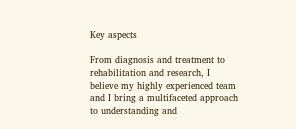Key aspects

From diagnosis and treatment to rehabilitation and research, I believe my highly experienced team and I bring a multifaceted approach to understanding and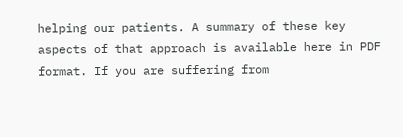helping our patients. A summary of these key aspects of that approach is available here in PDF format. If you are suffering from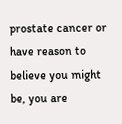prostate cancer or have reason to believe you might be, you are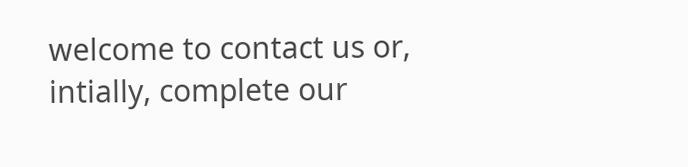welcome to contact us or, intially, complete our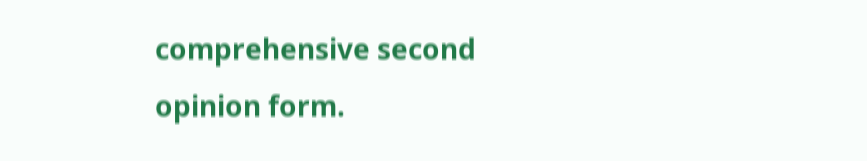comprehensive second opinion form.